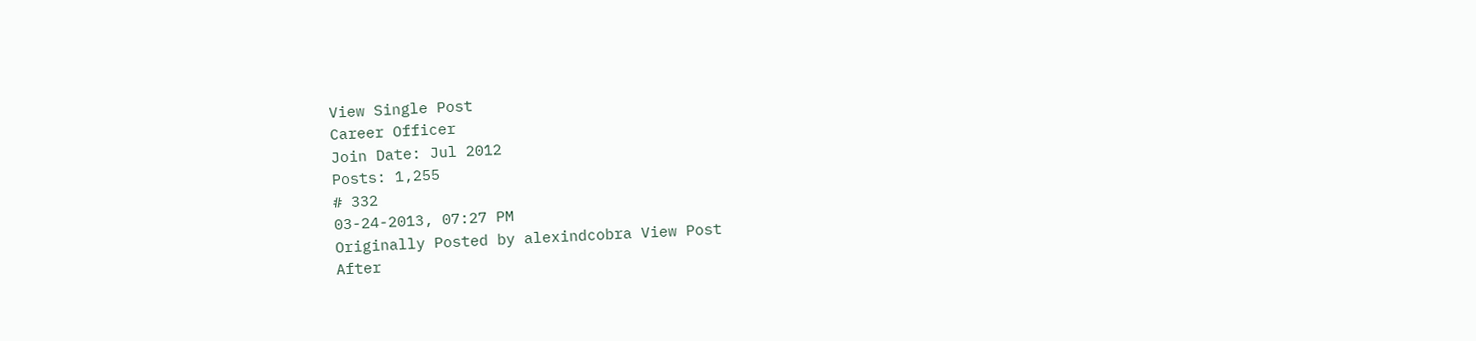View Single Post
Career Officer
Join Date: Jul 2012
Posts: 1,255
# 332
03-24-2013, 07:27 PM
Originally Posted by alexindcobra View Post
After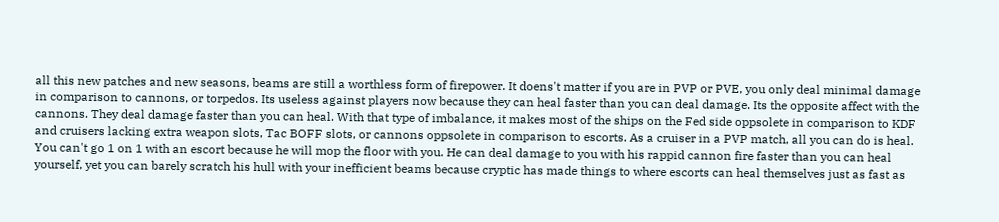all this new patches and new seasons, beams are still a worthless form of firepower. It doens't matter if you are in PVP or PVE, you only deal minimal damage in comparison to cannons, or torpedos. Its useless against players now because they can heal faster than you can deal damage. Its the opposite affect with the cannons. They deal damage faster than you can heal. With that type of imbalance, it makes most of the ships on the Fed side oppsolete in comparison to KDF and cruisers lacking extra weapon slots, Tac BOFF slots, or cannons oppsolete in comparison to escorts. As a cruiser in a PVP match, all you can do is heal. You can't go 1 on 1 with an escort because he will mop the floor with you. He can deal damage to you with his rappid cannon fire faster than you can heal yourself, yet you can barely scratch his hull with your inefficient beams because cryptic has made things to where escorts can heal themselves just as fast as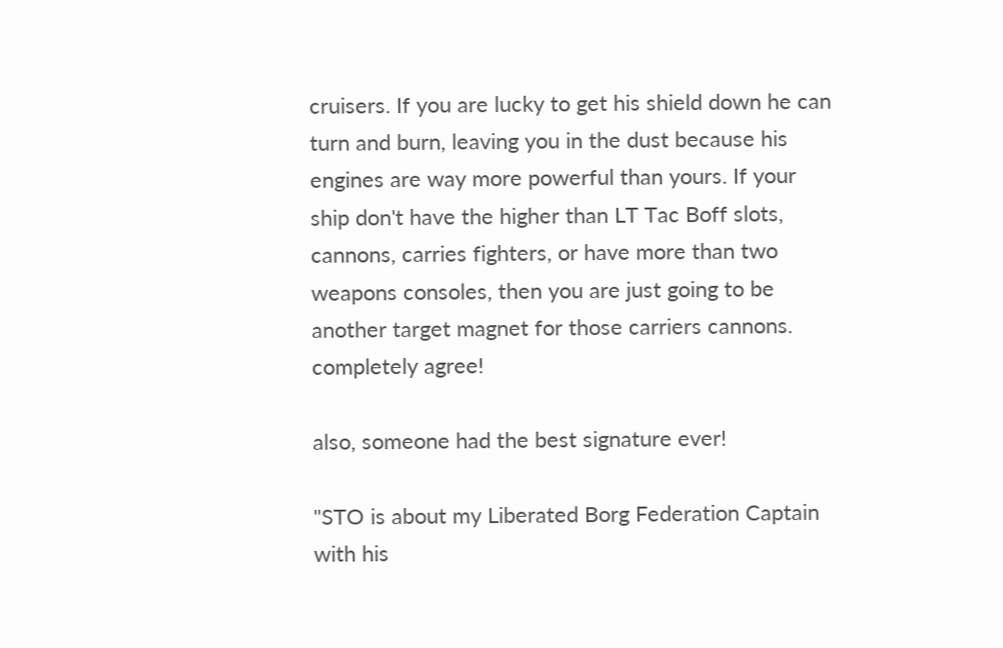cruisers. If you are lucky to get his shield down he can turn and burn, leaving you in the dust because his engines are way more powerful than yours. If your ship don't have the higher than LT Tac Boff slots, cannons, carries fighters, or have more than two weapons consoles, then you are just going to be another target magnet for those carriers cannons.
completely agree!

also, someone had the best signature ever!

"STO is about my Liberated Borg Federation Captain with his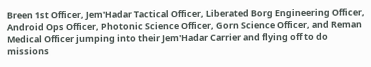Breen 1st Officer, Jem'Hadar Tactical Officer, Liberated Borg Engineering Officer, Android Ops Officer, Photonic Science Officer, Gorn Science Officer, and Reman Medical Officer jumping into their Jem'Hadar Carrier and flying off to do missions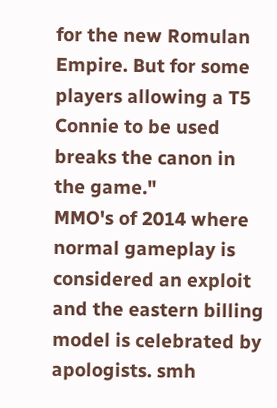for the new Romulan Empire. But for some players allowing a T5 Connie to be used breaks the canon in the game."
MMO's of 2014 where normal gameplay is considered an exploit and the eastern billing model is celebrated by apologists. smh